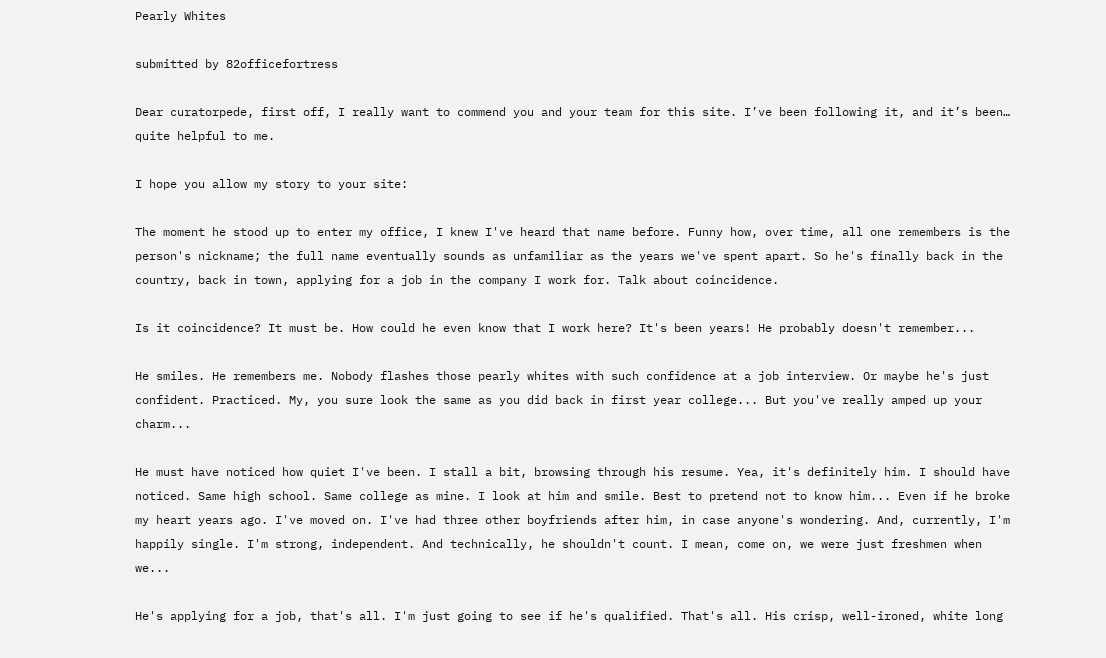Pearly Whites

submitted by 82officefortress

Dear curatorpede, first off, I really want to commend you and your team for this site. I’ve been following it, and it’s been… quite helpful to me.

I hope you allow my story to your site:

The moment he stood up to enter my office, I knew I've heard that name before. Funny how, over time, all one remembers is the person's nickname; the full name eventually sounds as unfamiliar as the years we've spent apart. So he's finally back in the country, back in town, applying for a job in the company I work for. Talk about coincidence.

Is it coincidence? It must be. How could he even know that I work here? It's been years! He probably doesn't remember...

He smiles. He remembers me. Nobody flashes those pearly whites with such confidence at a job interview. Or maybe he's just confident. Practiced. My, you sure look the same as you did back in first year college... But you've really amped up your charm...

He must have noticed how quiet I've been. I stall a bit, browsing through his resume. Yea, it's definitely him. I should have noticed. Same high school. Same college as mine. I look at him and smile. Best to pretend not to know him... Even if he broke my heart years ago. I've moved on. I've had three other boyfriends after him, in case anyone's wondering. And, currently, I'm happily single. I'm strong, independent. And technically, he shouldn't count. I mean, come on, we were just freshmen when we...

He's applying for a job, that's all. I'm just going to see if he's qualified. That's all. His crisp, well-ironed, white long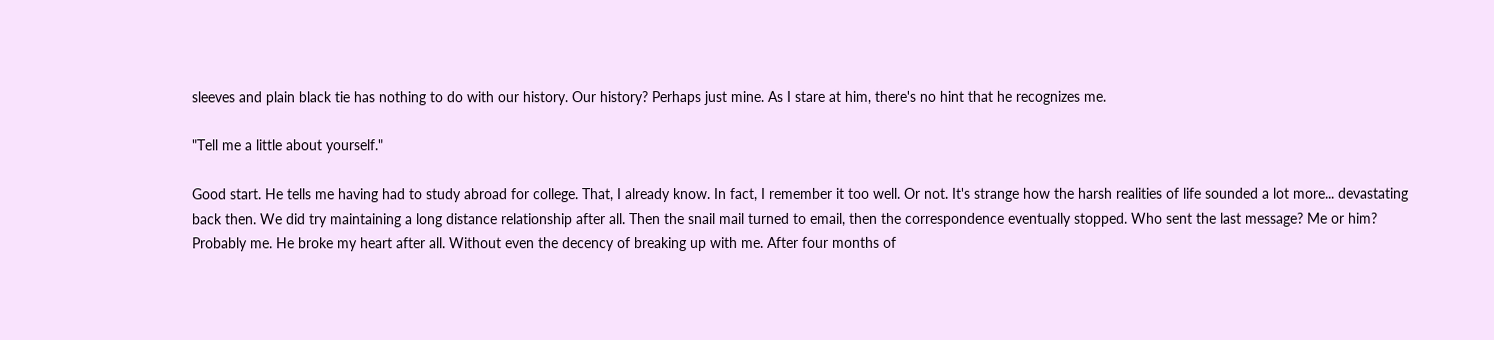sleeves and plain black tie has nothing to do with our history. Our history? Perhaps just mine. As I stare at him, there's no hint that he recognizes me.

"Tell me a little about yourself."

Good start. He tells me having had to study abroad for college. That, I already know. In fact, I remember it too well. Or not. It's strange how the harsh realities of life sounded a lot more... devastating back then. We did try maintaining a long distance relationship after all. Then the snail mail turned to email, then the correspondence eventually stopped. Who sent the last message? Me or him? Probably me. He broke my heart after all. Without even the decency of breaking up with me. After four months of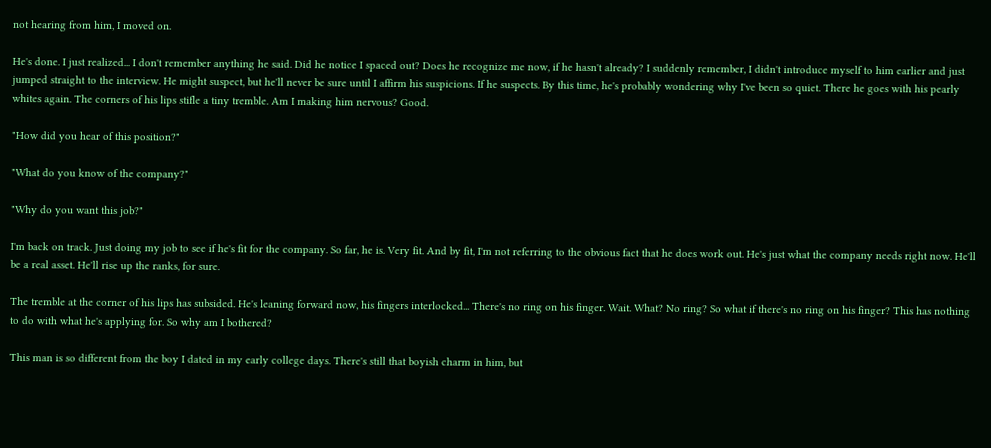not hearing from him, I moved on.

He's done. I just realized... I don't remember anything he said. Did he notice I spaced out? Does he recognize me now, if he hasn't already? I suddenly remember, I didn't introduce myself to him earlier and just jumped straight to the interview. He might suspect, but he'll never be sure until I affirm his suspicions. If he suspects. By this time, he's probably wondering why I've been so quiet. There he goes with his pearly whites again. The corners of his lips stifle a tiny tremble. Am I making him nervous? Good.

"How did you hear of this position?"

"What do you know of the company?"

"Why do you want this job?"

I'm back on track. Just doing my job to see if he's fit for the company. So far, he is. Very fit. And by fit, I'm not referring to the obvious fact that he does work out. He's just what the company needs right now. He'll be a real asset. He'll rise up the ranks, for sure.

The tremble at the corner of his lips has subsided. He's leaning forward now, his fingers interlocked... There's no ring on his finger. Wait. What? No ring? So what if there's no ring on his finger? This has nothing to do with what he's applying for. So why am I bothered?

This man is so different from the boy I dated in my early college days. There's still that boyish charm in him, but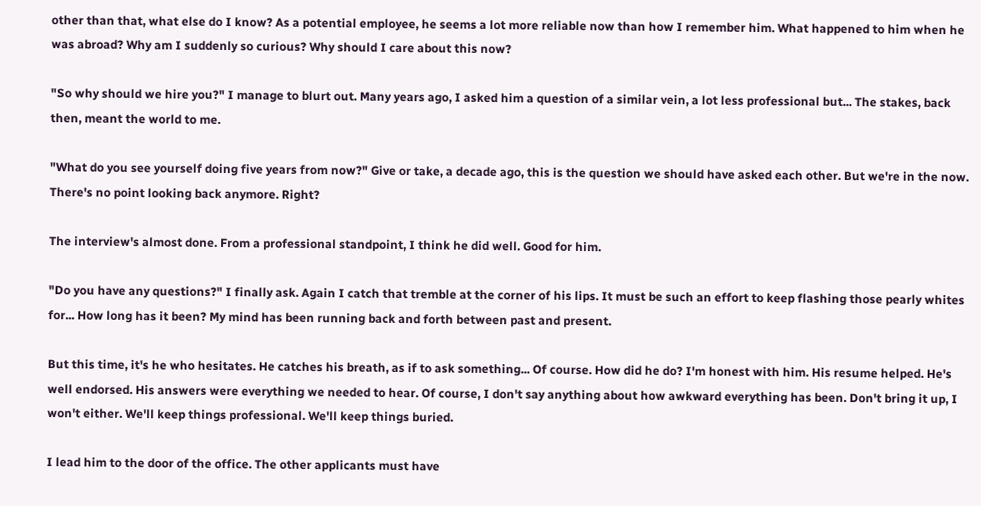other than that, what else do I know? As a potential employee, he seems a lot more reliable now than how I remember him. What happened to him when he was abroad? Why am I suddenly so curious? Why should I care about this now?

"So why should we hire you?" I manage to blurt out. Many years ago, I asked him a question of a similar vein, a lot less professional but... The stakes, back then, meant the world to me.

"What do you see yourself doing five years from now?" Give or take, a decade ago, this is the question we should have asked each other. But we're in the now. There's no point looking back anymore. Right?

The interview's almost done. From a professional standpoint, I think he did well. Good for him.

"Do you have any questions?" I finally ask. Again I catch that tremble at the corner of his lips. It must be such an effort to keep flashing those pearly whites for... How long has it been? My mind has been running back and forth between past and present.

But this time, it's he who hesitates. He catches his breath, as if to ask something... Of course. How did he do? I'm honest with him. His resume helped. He's well endorsed. His answers were everything we needed to hear. Of course, I don't say anything about how awkward everything has been. Don't bring it up, I won't either. We'll keep things professional. We'll keep things buried.

I lead him to the door of the office. The other applicants must have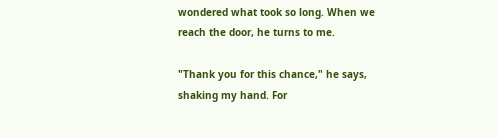wondered what took so long. When we reach the door, he turns to me.

"Thank you for this chance," he says, shaking my hand. For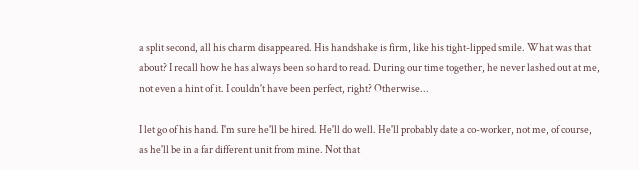a split second, all his charm disappeared. His handshake is firm, like his tight-lipped smile. What was that about? I recall how he has always been so hard to read. During our time together, he never lashed out at me, not even a hint of it. I couldn't have been perfect, right? Otherwise...

I let go of his hand. I'm sure he'll be hired. He'll do well. He'll probably date a co-worker, not me, of course, as he'll be in a far different unit from mine. Not that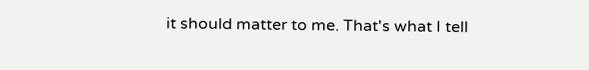it should matter to me. That's what I tell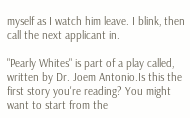myself as I watch him leave. I blink, then call the next applicant in.

"Pearly Whites" is part of a play called, written by Dr. Joem Antonio.Is this the first story you're reading? You might want to start from the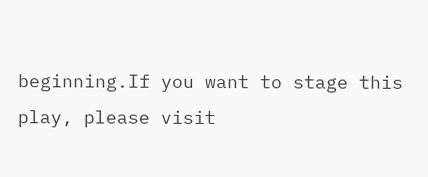beginning.If you want to stage this play, please visit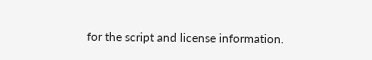for the script and license information.